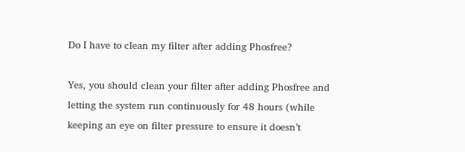Do I have to clean my filter after adding Phosfree?

Yes, you should clean your filter after adding Phosfree and letting the system run continuously for 48 hours (while keeping an eye on filter pressure to ensure it doesn’t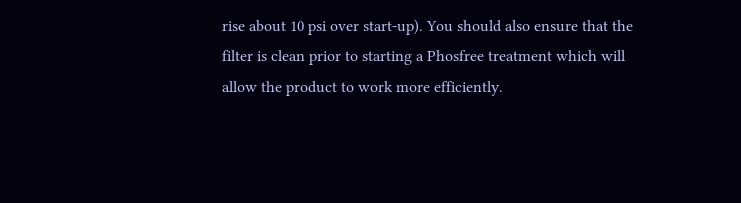rise about 10 psi over start-up). You should also ensure that the filter is clean prior to starting a Phosfree treatment which will allow the product to work more efficiently.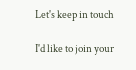Let's keep in touch

I'd like to join your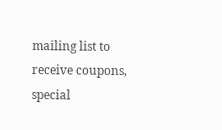mailing list to receive coupons, special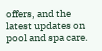offers, and the latest updates on pool and spa care.